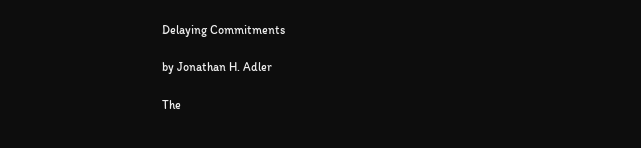Delaying Commitments

by Jonathan H. Adler

The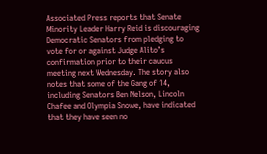Associated Press reports that Senate Minority Leader Harry Reid is discouraging Democratic Senators from pledging to vote for or against Judge Alito’s confirmation prior to their caucus meeting next Wednesday. The story also notes that some of the Gang of 14, including Senators Ben Nelson, Lincoln Chafee and Olympia Snowe, have indicated that they have seen no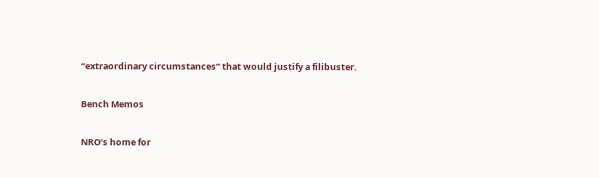“extraordinary circumstances” that would justify a filibuster.

Bench Memos

NRO’s home for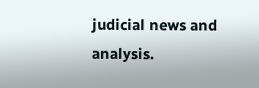judicial news and analysis.